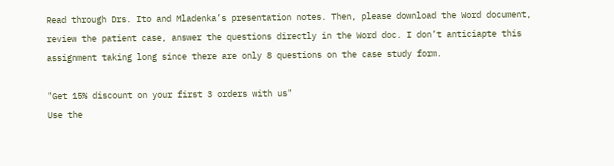Read through Drs. Ito and Mladenka’s presentation notes. Then, please download the Word document, review the patient case, answer the questions directly in the Word doc. I don’t anticiapte this assignment taking long since there are only 8 questions on the case study form.

"Get 15% discount on your first 3 orders with us"
Use the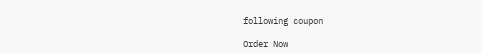following coupon

Order Now